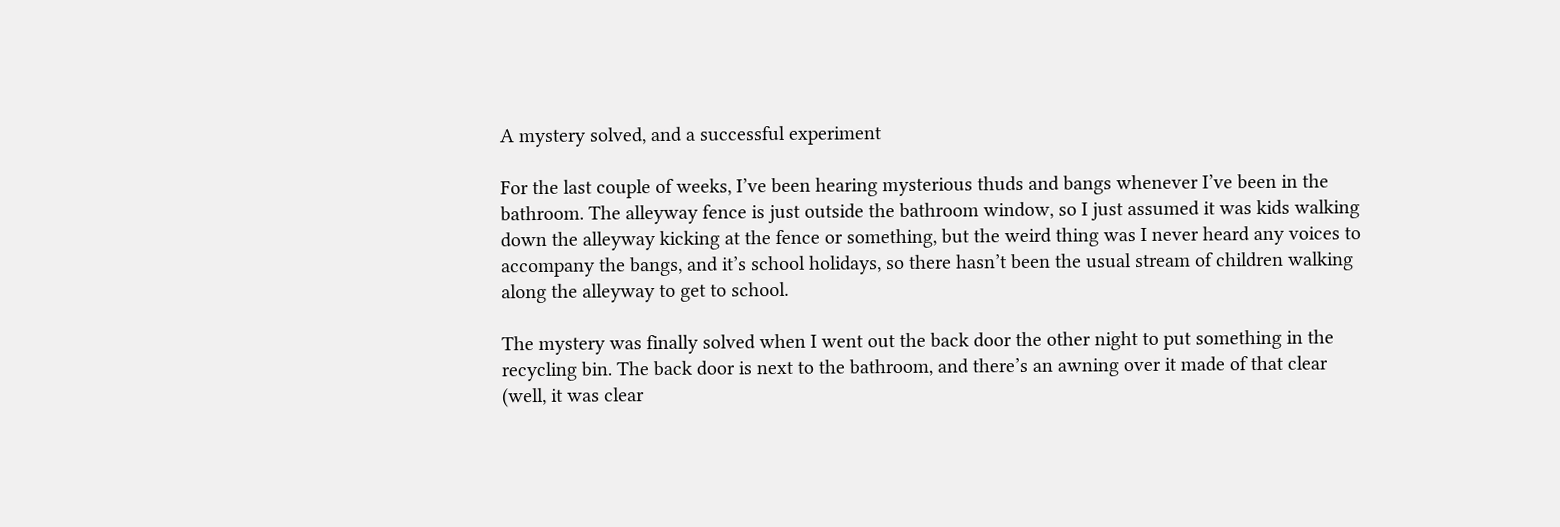A mystery solved, and a successful experiment

For the last couple of weeks, I’ve been hearing mysterious thuds and bangs whenever I’ve been in the bathroom. The alleyway fence is just outside the bathroom window, so I just assumed it was kids walking down the alleyway kicking at the fence or something, but the weird thing was I never heard any voices to accompany the bangs, and it’s school holidays, so there hasn’t been the usual stream of children walking along the alleyway to get to school.

The mystery was finally solved when I went out the back door the other night to put something in the recycling bin. The back door is next to the bathroom, and there’s an awning over it made of that clear (well, it was clear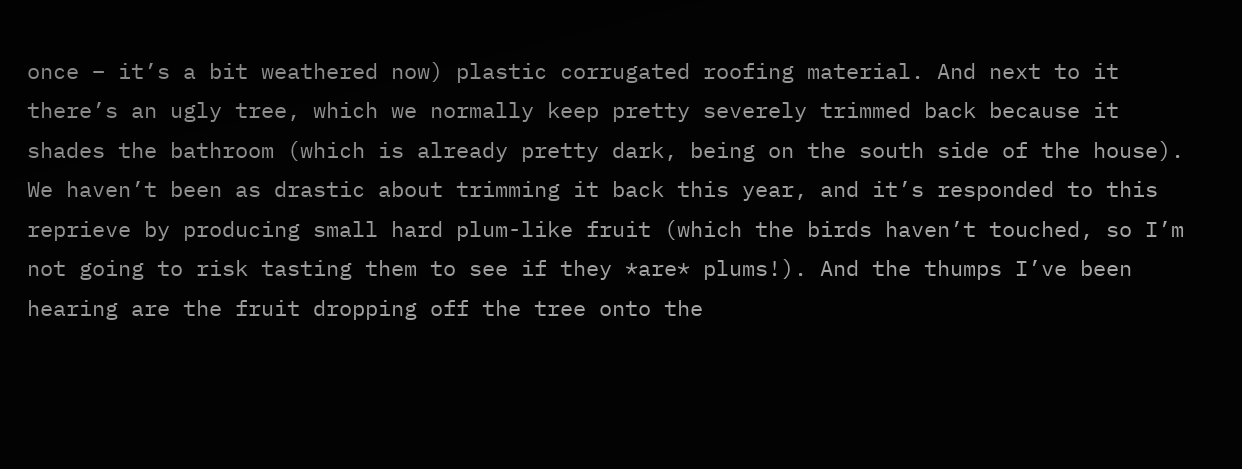once – it’s a bit weathered now) plastic corrugated roofing material. And next to it there’s an ugly tree, which we normally keep pretty severely trimmed back because it shades the bathroom (which is already pretty dark, being on the south side of the house). We haven’t been as drastic about trimming it back this year, and it’s responded to this reprieve by producing small hard plum-like fruit (which the birds haven’t touched, so I’m not going to risk tasting them to see if they *are* plums!). And the thumps I’ve been hearing are the fruit dropping off the tree onto the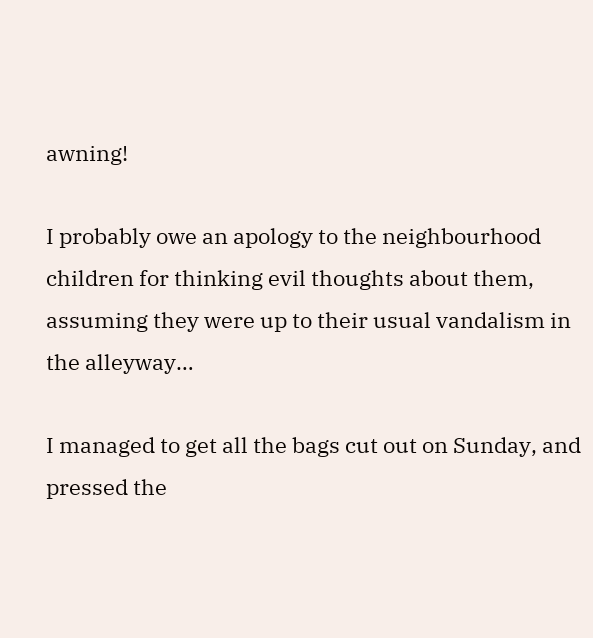awning!

I probably owe an apology to the neighbourhood children for thinking evil thoughts about them, assuming they were up to their usual vandalism in the alleyway…

I managed to get all the bags cut out on Sunday, and pressed the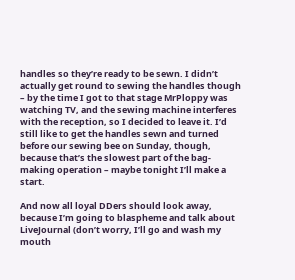handles so they’re ready to be sewn. I didn’t actually get round to sewing the handles though – by the time I got to that stage MrPloppy was watching TV, and the sewing machine interferes with the reception, so I decided to leave it. I’d still like to get the handles sewn and turned before our sewing bee on Sunday, though, because that’s the slowest part of the bag-making operation – maybe tonight I’ll make a start.

And now all loyal DDers should look away, because I’m going to blaspheme and talk about LiveJournal (don’t worry, I’ll go and wash my mouth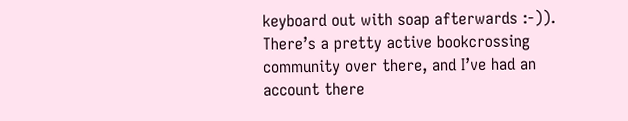keyboard out with soap afterwards :-)). There’s a pretty active bookcrossing community over there, and I’ve had an account there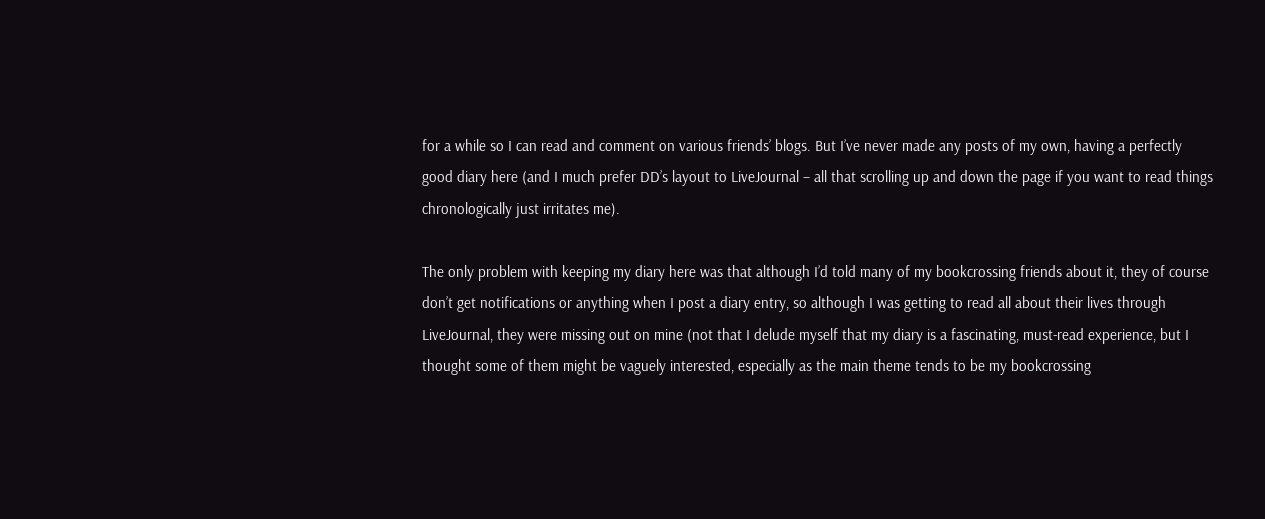for a while so I can read and comment on various friends’ blogs. But I’ve never made any posts of my own, having a perfectly good diary here (and I much prefer DD’s layout to LiveJournal – all that scrolling up and down the page if you want to read things chronologically just irritates me).

The only problem with keeping my diary here was that although I’d told many of my bookcrossing friends about it, they of course don’t get notifications or anything when I post a diary entry, so although I was getting to read all about their lives through LiveJournal, they were missing out on mine (not that I delude myself that my diary is a fascinating, must-read experience, but I thought some of them might be vaguely interested, especially as the main theme tends to be my bookcrossing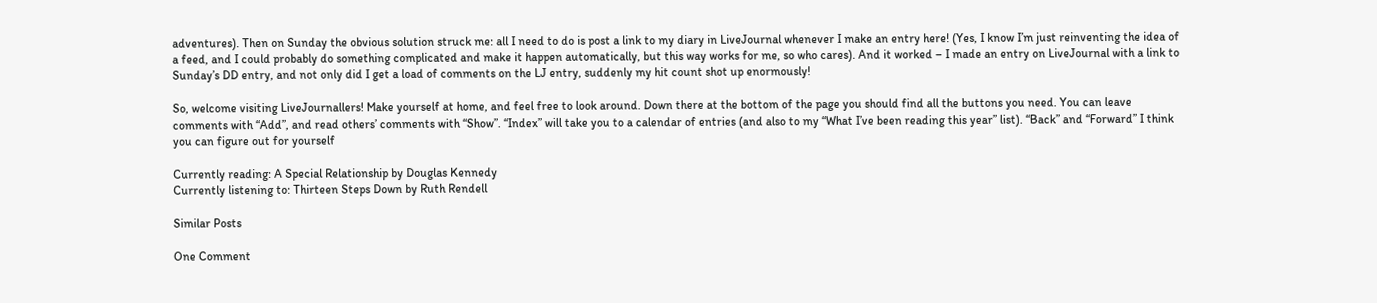adventures). Then on Sunday the obvious solution struck me: all I need to do is post a link to my diary in LiveJournal whenever I make an entry here! (Yes, I know I’m just reinventing the idea of a feed, and I could probably do something complicated and make it happen automatically, but this way works for me, so who cares). And it worked – I made an entry on LiveJournal with a link to Sunday’s DD entry, and not only did I get a load of comments on the LJ entry, suddenly my hit count shot up enormously!

So, welcome visiting LiveJournallers! Make yourself at home, and feel free to look around. Down there at the bottom of the page you should find all the buttons you need. You can leave comments with “Add”, and read others’ comments with “Show”. “Index” will take you to a calendar of entries (and also to my “What I’ve been reading this year” list). “Back” and “Forward” I think you can figure out for yourself

Currently reading: A Special Relationship by Douglas Kennedy
Currently listening to: Thirteen Steps Down by Ruth Rendell

Similar Posts

One Comment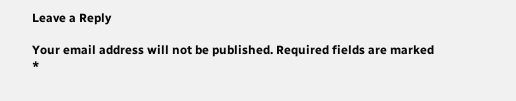Leave a Reply

Your email address will not be published. Required fields are marked *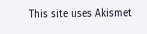This site uses Akismet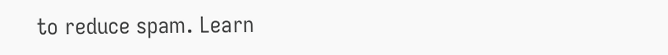to reduce spam. Learn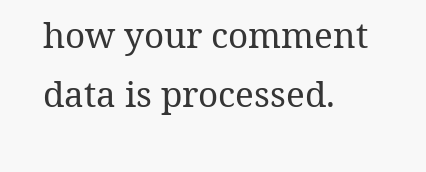how your comment data is processed.